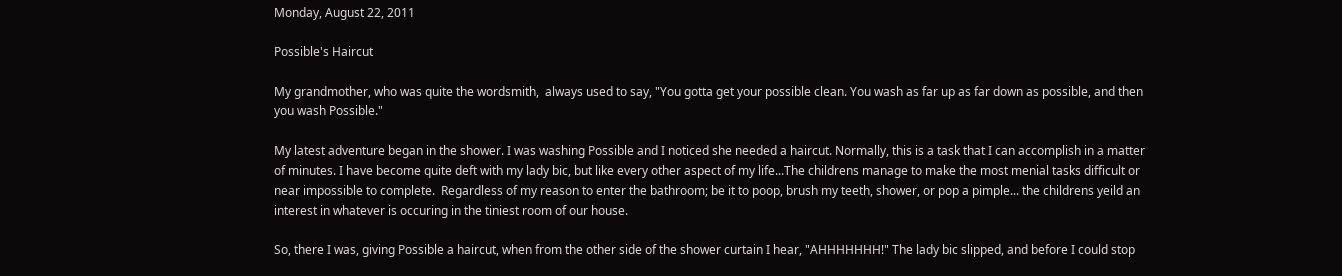Monday, August 22, 2011

Possible's Haircut

My grandmother, who was quite the wordsmith,  always used to say, "You gotta get your possible clean. You wash as far up as far down as possible, and then you wash Possible."

My latest adventure began in the shower. I was washing Possible and I noticed she needed a haircut. Normally, this is a task that I can accomplish in a matter of minutes. I have become quite deft with my lady bic, but like every other aspect of my life...The childrens manage to make the most menial tasks difficult or near impossible to complete.  Regardless of my reason to enter the bathroom; be it to poop, brush my teeth, shower, or pop a pimple... the childrens yeild an interest in whatever is occuring in the tiniest room of our house.

So, there I was, giving Possible a haircut, when from the other side of the shower curtain I hear, "AHHHHHHH!" The lady bic slipped, and before I could stop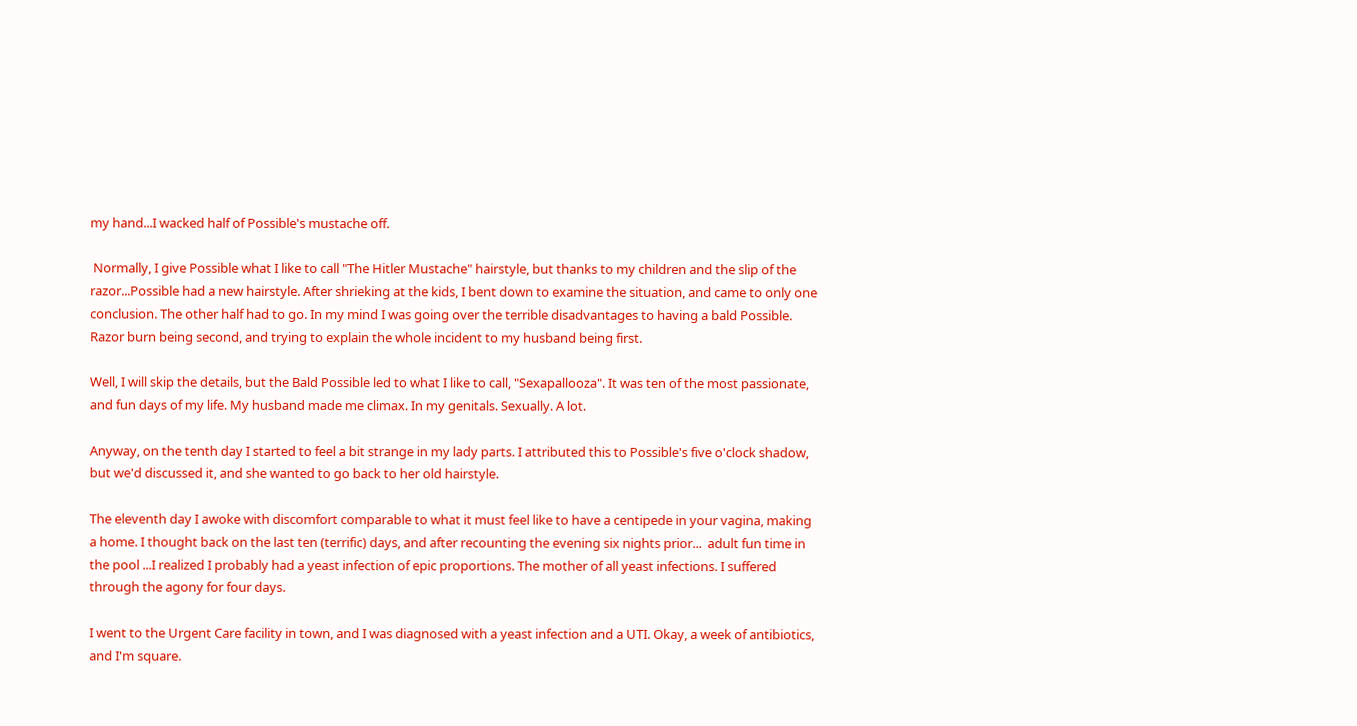my hand...I wacked half of Possible's mustache off.

 Normally, I give Possible what I like to call "The Hitler Mustache" hairstyle, but thanks to my children and the slip of the razor...Possible had a new hairstyle. After shrieking at the kids, I bent down to examine the situation, and came to only one conclusion. The other half had to go. In my mind I was going over the terrible disadvantages to having a bald Possible. Razor burn being second, and trying to explain the whole incident to my husband being first.

Well, I will skip the details, but the Bald Possible led to what I like to call, "Sexapallooza". It was ten of the most passionate, and fun days of my life. My husband made me climax. In my genitals. Sexually. A lot.

Anyway, on the tenth day I started to feel a bit strange in my lady parts. I attributed this to Possible's five o'clock shadow, but we'd discussed it, and she wanted to go back to her old hairstyle.

The eleventh day I awoke with discomfort comparable to what it must feel like to have a centipede in your vagina, making a home. I thought back on the last ten (terrific) days, and after recounting the evening six nights prior...  adult fun time in the pool ...I realized I probably had a yeast infection of epic proportions. The mother of all yeast infections. I suffered through the agony for four days.

I went to the Urgent Care facility in town, and I was diagnosed with a yeast infection and a UTI. Okay, a week of antibiotics, and I'm square.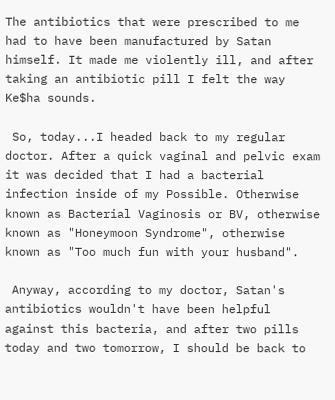The antibiotics that were prescribed to me had to have been manufactured by Satan himself. It made me violently ill, and after taking an antibiotic pill I felt the way Ke$ha sounds.

 So, today...I headed back to my regular doctor. After a quick vaginal and pelvic exam it was decided that I had a bacterial infection inside of my Possible. Otherwise known as Bacterial Vaginosis or BV, otherwise known as "Honeymoon Syndrome", otherwise known as "Too much fun with your husband".

 Anyway, according to my doctor, Satan's antibiotics wouldn't have been helpful against this bacteria, and after two pills today and two tomorrow, I should be back to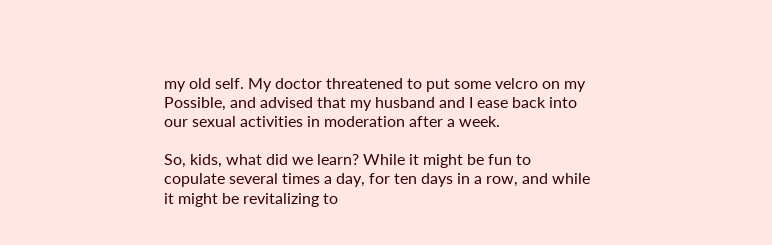my old self. My doctor threatened to put some velcro on my Possible, and advised that my husband and I ease back into our sexual activities in moderation after a week.

So, kids, what did we learn? While it might be fun to copulate several times a day, for ten days in a row, and while it might be revitalizing to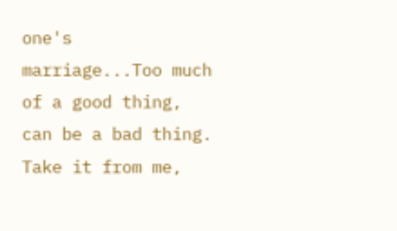one's marriage...Too much of a good thing, can be a bad thing. Take it from me,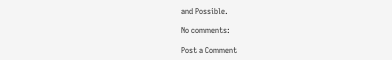and Possible.

No comments:

Post a Comment